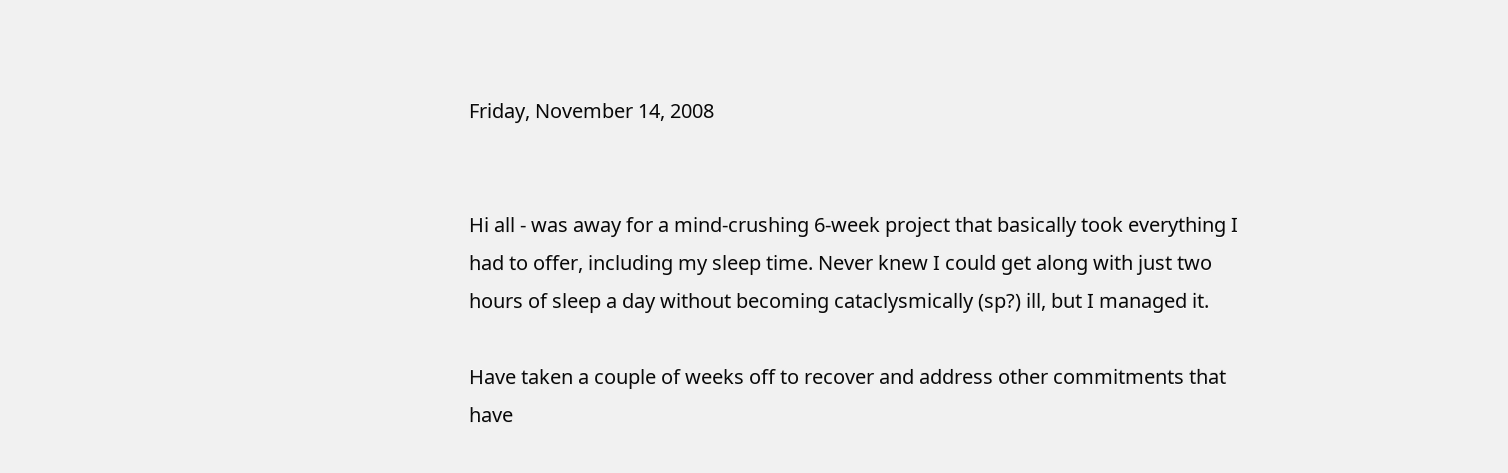Friday, November 14, 2008


Hi all - was away for a mind-crushing 6-week project that basically took everything I had to offer, including my sleep time. Never knew I could get along with just two hours of sleep a day without becoming cataclysmically (sp?) ill, but I managed it.

Have taken a couple of weeks off to recover and address other commitments that have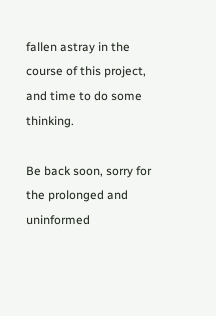fallen astray in the course of this project, and time to do some thinking.

Be back soon, sorry for the prolonged and uninformed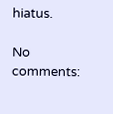hiatus.

No comments: